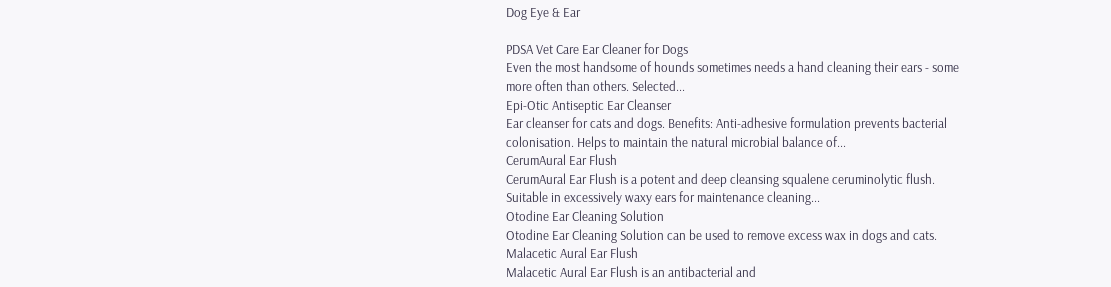Dog Eye & Ear

PDSA Vet Care Ear Cleaner for Dogs
Even the most handsome of hounds sometimes needs a hand cleaning their ears - some more often than others. Selected...
Epi-Otic Antiseptic Ear Cleanser
Ear cleanser for cats and dogs. Benefits: Anti-adhesive formulation prevents bacterial colonisation. Helps to maintain the natural microbial balance of...
CerumAural Ear Flush
CerumAural Ear Flush is a potent and deep cleansing squalene ceruminolytic flush. Suitable in excessively waxy ears for maintenance cleaning...
Otodine Ear Cleaning Solution
Otodine Ear Cleaning Solution can be used to remove excess wax in dogs and cats.
Malacetic Aural Ear Flush
Malacetic Aural Ear Flush is an antibacterial and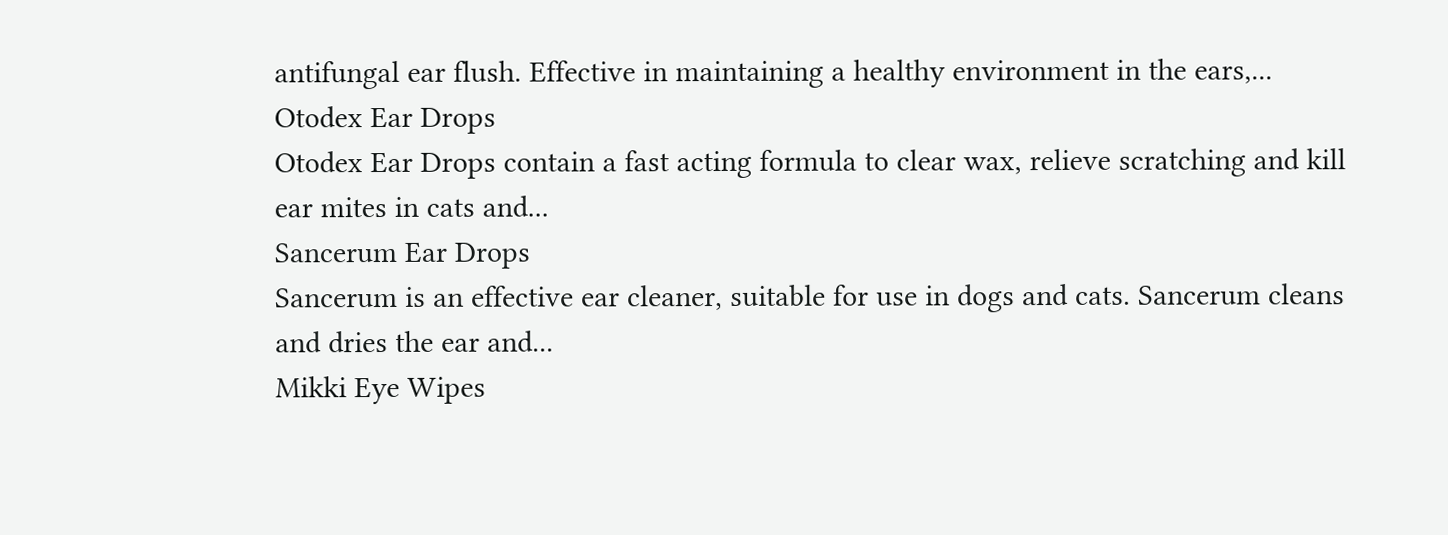antifungal ear flush. Effective in maintaining a healthy environment in the ears,...
Otodex Ear Drops
Otodex Ear Drops contain a fast acting formula to clear wax, relieve scratching and kill ear mites in cats and...
Sancerum Ear Drops
Sancerum is an effective ear cleaner, suitable for use in dogs and cats. Sancerum cleans and dries the ear and...
Mikki Eye Wipes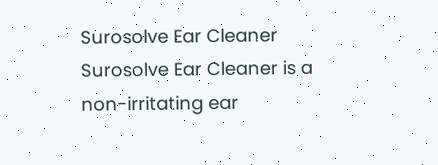Surosolve Ear Cleaner
Surosolve Ear Cleaner is a non-irritating ear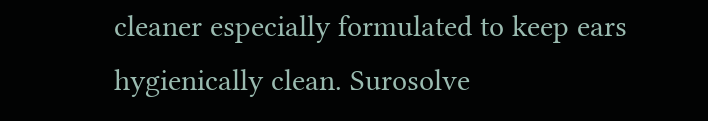cleaner especially formulated to keep ears hygienically clean. Surosolve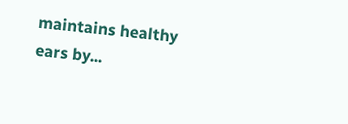maintains healthy ears by...